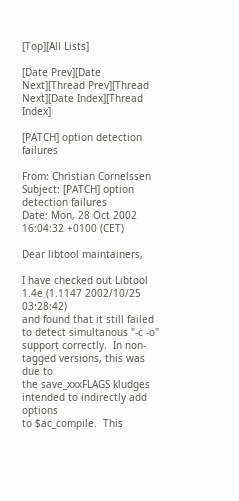[Top][All Lists]

[Date Prev][Date Next][Thread Prev][Thread Next][Date Index][Thread Index]

[PATCH] option detection failures

From: Christian Cornelssen
Subject: [PATCH] option detection failures
Date: Mon, 28 Oct 2002 16:04:32 +0100 (CET)

Dear libtool maintainers,

I have checked out Libtool 1.4e (1.1147 2002/10/25 03:28:42)
and found that it still failed to detect simultanous "-c -o"
support correctly.  In non-tagged versions, this was due to
the save_xxxFLAGS kludges intended to indirectly add options
to $ac_compile.  This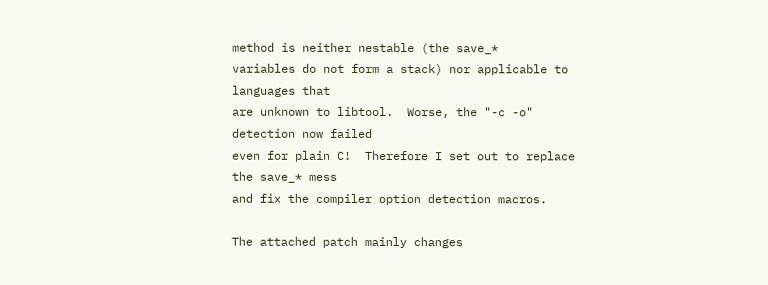method is neither nestable (the save_*
variables do not form a stack) nor applicable to languages that
are unknown to libtool.  Worse, the "-c -o" detection now failed
even for plain C!  Therefore I set out to replace the save_* mess
and fix the compiler option detection macros.

The attached patch mainly changes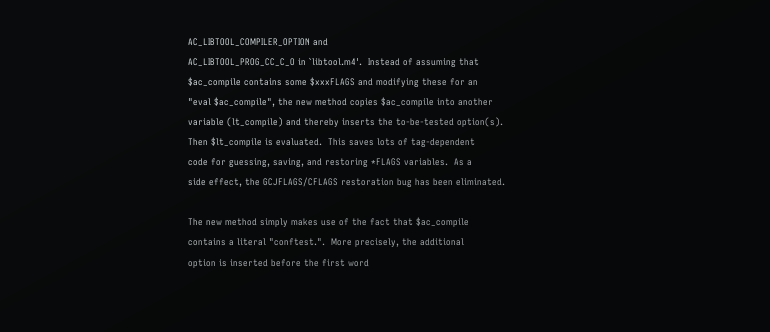AC_LIBTOOL_COMPILER_OPTION and
AC_LIBTOOL_PROG_CC_C_O in `libtool.m4'.  Instead of assuming that
$ac_compile contains some $xxxFLAGS and modifying these for an
"eval $ac_compile", the new method copies $ac_compile into another
variable (lt_compile) and thereby inserts the to-be-tested option(s).
Then $lt_compile is evaluated.  This saves lots of tag-dependent
code for guessing, saving, and restoring *FLAGS variables.  As a
side effect, the GCJFLAGS/CFLAGS restoration bug has been eliminated.

The new method simply makes use of the fact that $ac_compile
contains a literal "conftest.".  More precisely, the additional
option is inserted before the first word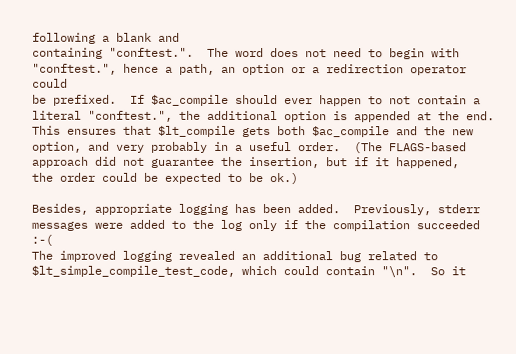following a blank and
containing "conftest.".  The word does not need to begin with
"conftest.", hence a path, an option or a redirection operator could
be prefixed.  If $ac_compile should ever happen to not contain a
literal "conftest.", the additional option is appended at the end.
This ensures that $lt_compile gets both $ac_compile and the new
option, and very probably in a useful order.  (The FLAGS-based
approach did not guarantee the insertion, but if it happened,
the order could be expected to be ok.)

Besides, appropriate logging has been added.  Previously, stderr
messages were added to the log only if the compilation succeeded :-(
The improved logging revealed an additional bug related to
$lt_simple_compile_test_code, which could contain "\n".  So it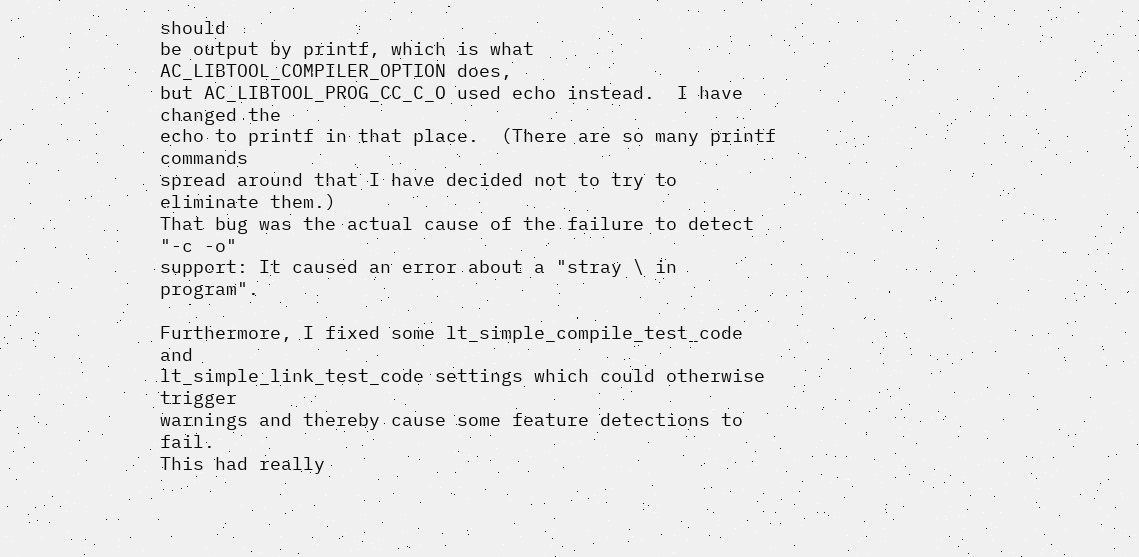should
be output by printf, which is what AC_LIBTOOL_COMPILER_OPTION does,
but AC_LIBTOOL_PROG_CC_C_O used echo instead.  I have changed the
echo to printf in that place.  (There are so many printf commands
spread around that I have decided not to try to eliminate them.)
That bug was the actual cause of the failure to detect "-c -o"
support: It caused an error about a "stray \ in program".

Furthermore, I fixed some lt_simple_compile_test_code and
lt_simple_link_test_code settings which could otherwise trigger
warnings and thereby cause some feature detections to fail.
This had really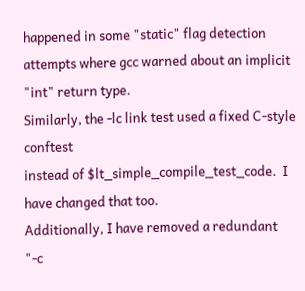happened in some "static" flag detection
attempts where gcc warned about an implicit "int" return type.
Similarly, the -lc link test used a fixed C-style conftest
instead of $lt_simple_compile_test_code.  I have changed that too.
Additionally, I have removed a redundant "-c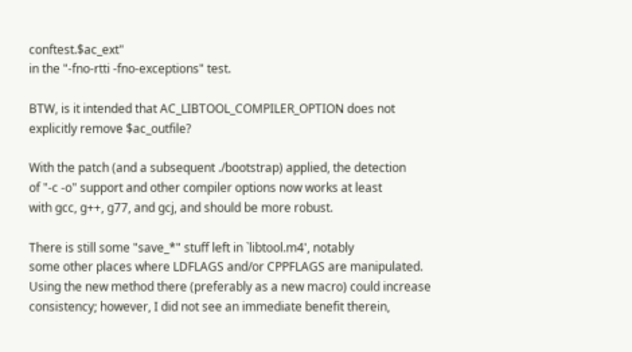conftest.$ac_ext"
in the "-fno-rtti -fno-exceptions" test.

BTW, is it intended that AC_LIBTOOL_COMPILER_OPTION does not
explicitly remove $ac_outfile?

With the patch (and a subsequent ./bootstrap) applied, the detection
of "-c -o" support and other compiler options now works at least
with gcc, g++, g77, and gcj, and should be more robust.

There is still some "save_*" stuff left in `libtool.m4', notably
some other places where LDFLAGS and/or CPPFLAGS are manipulated.
Using the new method there (preferably as a new macro) could increase
consistency; however, I did not see an immediate benefit therein,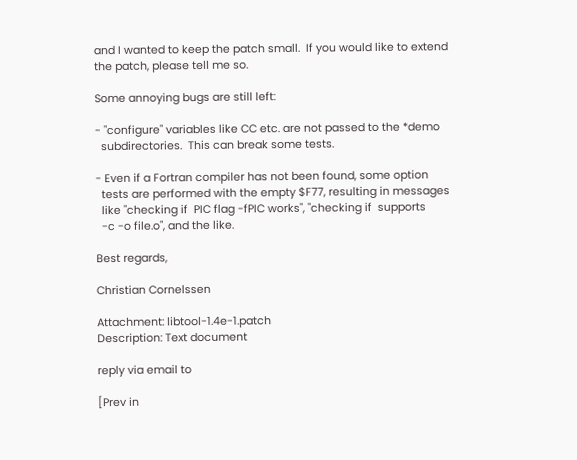and I wanted to keep the patch small.  If you would like to extend
the patch, please tell me so.

Some annoying bugs are still left:

- "configure" variables like CC etc. are not passed to the *demo
  subdirectories.  This can break some tests.

- Even if a Fortran compiler has not been found, some option
  tests are performed with the empty $F77, resulting in messages
  like "checking if  PIC flag -fPIC works", "checking if  supports
  -c -o file.o", and the like.

Best regards,

Christian Cornelssen

Attachment: libtool-1.4e-1.patch
Description: Text document

reply via email to

[Prev in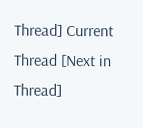Thread] Current Thread [Next in Thread]